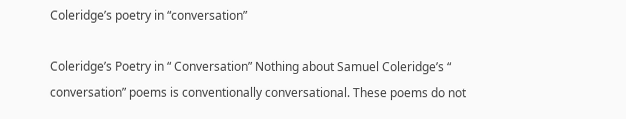Coleridge’s poetry in “conversation”

Coleridge’s Poetry in “ Conversation” Nothing about Samuel Coleridge’s “ conversation” poems is conventionally conversational. These poems do not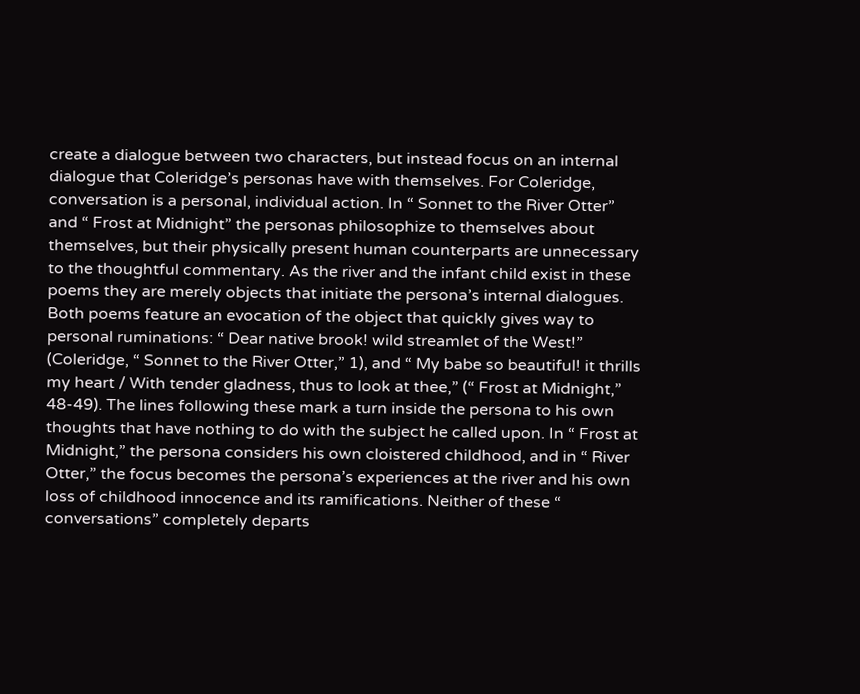create a dialogue between two characters, but instead focus on an internal dialogue that Coleridge’s personas have with themselves. For Coleridge, conversation is a personal, individual action. In “ Sonnet to the River Otter” and “ Frost at Midnight” the personas philosophize to themselves about themselves, but their physically present human counterparts are unnecessary to the thoughtful commentary. As the river and the infant child exist in these poems they are merely objects that initiate the persona’s internal dialogues. Both poems feature an evocation of the object that quickly gives way to personal ruminations: “ Dear native brook! wild streamlet of the West!” (Coleridge, “ Sonnet to the River Otter,” 1), and “ My babe so beautiful! it thrills my heart / With tender gladness, thus to look at thee,” (“ Frost at Midnight,” 48-49). The lines following these mark a turn inside the persona to his own thoughts that have nothing to do with the subject he called upon. In “ Frost at Midnight,” the persona considers his own cloistered childhood, and in “ River Otter,” the focus becomes the persona’s experiences at the river and his own loss of childhood innocence and its ramifications. Neither of these “ conversations” completely departs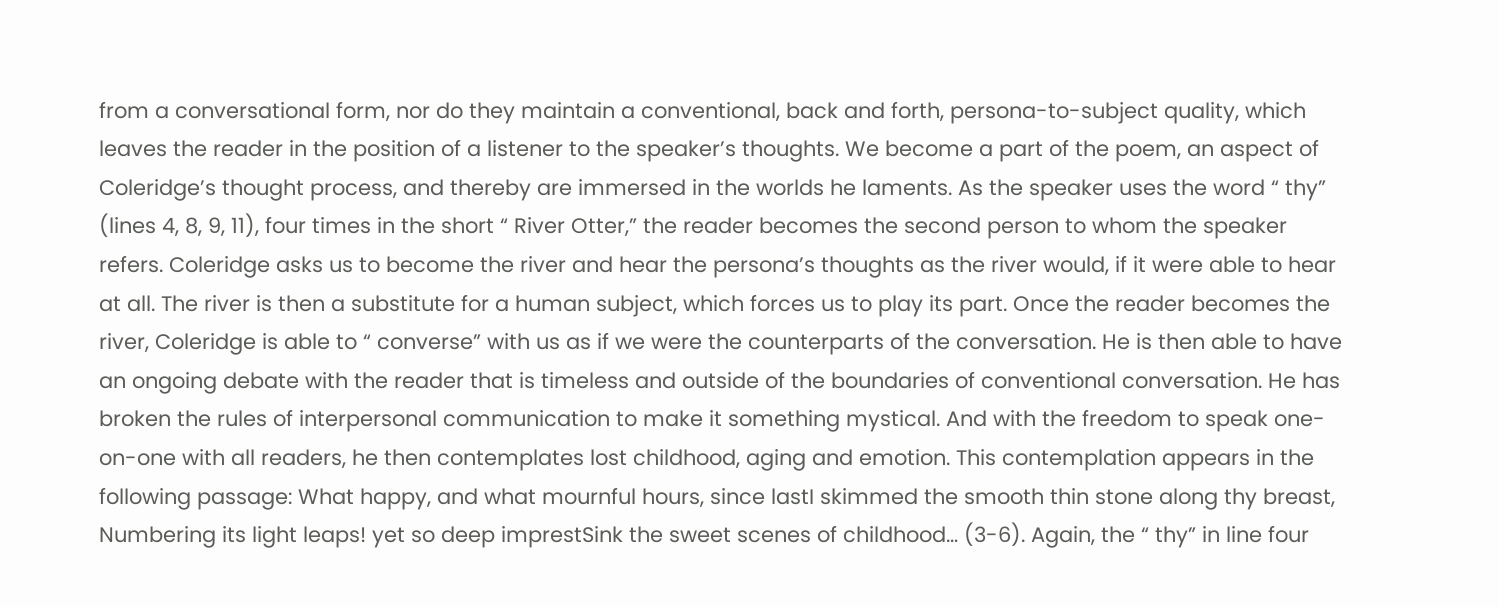from a conversational form, nor do they maintain a conventional, back and forth, persona-to-subject quality, which leaves the reader in the position of a listener to the speaker’s thoughts. We become a part of the poem, an aspect of Coleridge’s thought process, and thereby are immersed in the worlds he laments. As the speaker uses the word “ thy” (lines 4, 8, 9, 11), four times in the short “ River Otter,” the reader becomes the second person to whom the speaker refers. Coleridge asks us to become the river and hear the persona’s thoughts as the river would, if it were able to hear at all. The river is then a substitute for a human subject, which forces us to play its part. Once the reader becomes the river, Coleridge is able to “ converse” with us as if we were the counterparts of the conversation. He is then able to have an ongoing debate with the reader that is timeless and outside of the boundaries of conventional conversation. He has broken the rules of interpersonal communication to make it something mystical. And with the freedom to speak one-on-one with all readers, he then contemplates lost childhood, aging and emotion. This contemplation appears in the following passage: What happy, and what mournful hours, since lastI skimmed the smooth thin stone along thy breast, Numbering its light leaps! yet so deep imprestSink the sweet scenes of childhood… (3-6). Again, the “ thy” in line four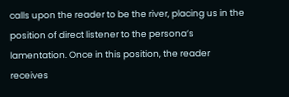calls upon the reader to be the river, placing us in the position of direct listener to the persona’s lamentation. Once in this position, the reader receives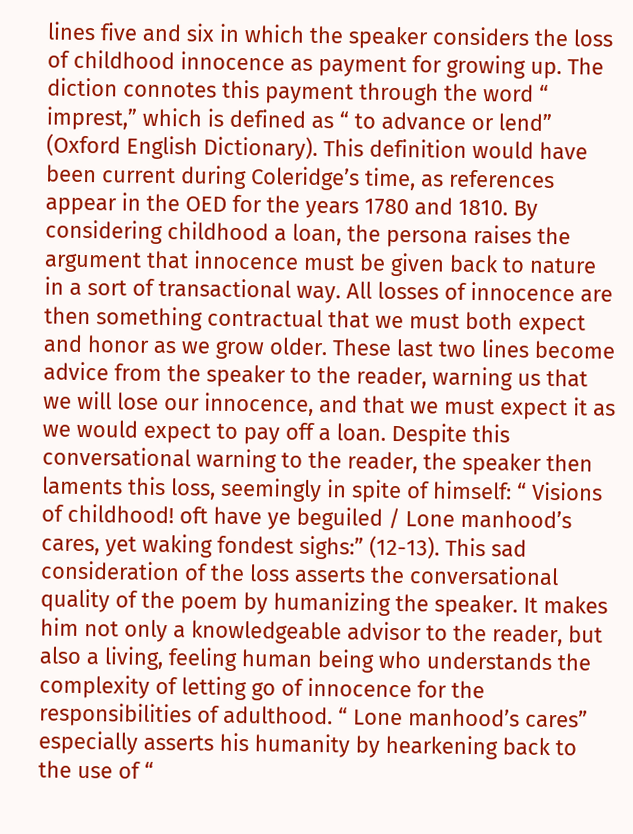lines five and six in which the speaker considers the loss of childhood innocence as payment for growing up. The diction connotes this payment through the word “ imprest,” which is defined as “ to advance or lend” (Oxford English Dictionary). This definition would have been current during Coleridge’s time, as references appear in the OED for the years 1780 and 1810. By considering childhood a loan, the persona raises the argument that innocence must be given back to nature in a sort of transactional way. All losses of innocence are then something contractual that we must both expect and honor as we grow older. These last two lines become advice from the speaker to the reader, warning us that we will lose our innocence, and that we must expect it as we would expect to pay off a loan. Despite this conversational warning to the reader, the speaker then laments this loss, seemingly in spite of himself: “ Visions of childhood! oft have ye beguiled / Lone manhood’s cares, yet waking fondest sighs:” (12-13). This sad consideration of the loss asserts the conversational quality of the poem by humanizing the speaker. It makes him not only a knowledgeable advisor to the reader, but also a living, feeling human being who understands the complexity of letting go of innocence for the responsibilities of adulthood. “ Lone manhood’s cares” especially asserts his humanity by hearkening back to the use of “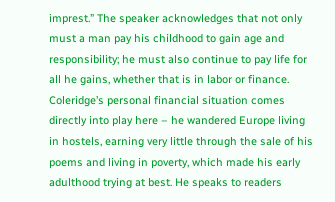imprest.” The speaker acknowledges that not only must a man pay his childhood to gain age and responsibility; he must also continue to pay life for all he gains, whether that is in labor or finance. Coleridge’s personal financial situation comes directly into play here – he wandered Europe living in hostels, earning very little through the sale of his poems and living in poverty, which made his early adulthood trying at best. He speaks to readers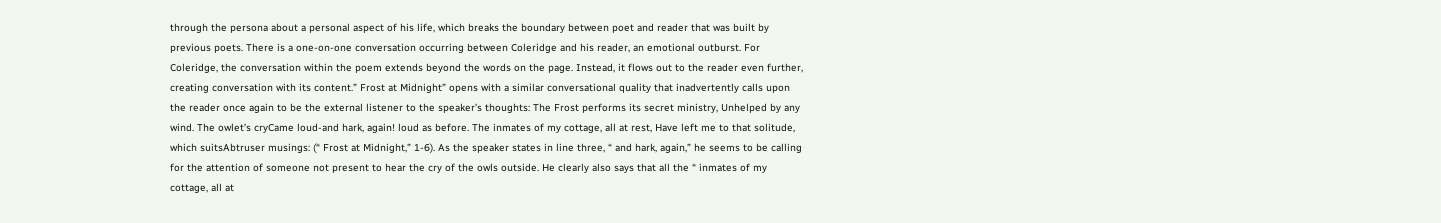through the persona about a personal aspect of his life, which breaks the boundary between poet and reader that was built by previous poets. There is a one-on-one conversation occurring between Coleridge and his reader, an emotional outburst. For Coleridge, the conversation within the poem extends beyond the words on the page. Instead, it flows out to the reader even further, creating conversation with its content.” Frost at Midnight” opens with a similar conversational quality that inadvertently calls upon the reader once again to be the external listener to the speaker’s thoughts: The Frost performs its secret ministry, Unhelped by any wind. The owlet’s cryCame loud-and hark, again! loud as before. The inmates of my cottage, all at rest, Have left me to that solitude, which suitsAbtruser musings: (“ Frost at Midnight,” 1-6). As the speaker states in line three, “ and hark, again,” he seems to be calling for the attention of someone not present to hear the cry of the owls outside. He clearly also says that all the “ inmates of my cottage, all at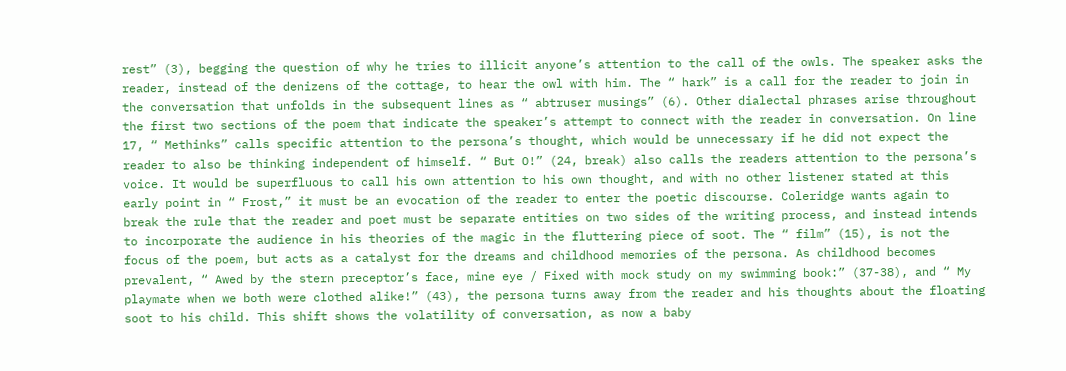rest” (3), begging the question of why he tries to illicit anyone’s attention to the call of the owls. The speaker asks the reader, instead of the denizens of the cottage, to hear the owl with him. The “ hark” is a call for the reader to join in the conversation that unfolds in the subsequent lines as “ abtruser musings” (6). Other dialectal phrases arise throughout the first two sections of the poem that indicate the speaker’s attempt to connect with the reader in conversation. On line 17, “ Methinks” calls specific attention to the persona’s thought, which would be unnecessary if he did not expect the reader to also be thinking independent of himself. “ But O!” (24, break) also calls the readers attention to the persona’s voice. It would be superfluous to call his own attention to his own thought, and with no other listener stated at this early point in “ Frost,” it must be an evocation of the reader to enter the poetic discourse. Coleridge wants again to break the rule that the reader and poet must be separate entities on two sides of the writing process, and instead intends to incorporate the audience in his theories of the magic in the fluttering piece of soot. The “ film” (15), is not the focus of the poem, but acts as a catalyst for the dreams and childhood memories of the persona. As childhood becomes prevalent, “ Awed by the stern preceptor’s face, mine eye / Fixed with mock study on my swimming book:” (37-38), and “ My playmate when we both were clothed alike!” (43), the persona turns away from the reader and his thoughts about the floating soot to his child. This shift shows the volatility of conversation, as now a baby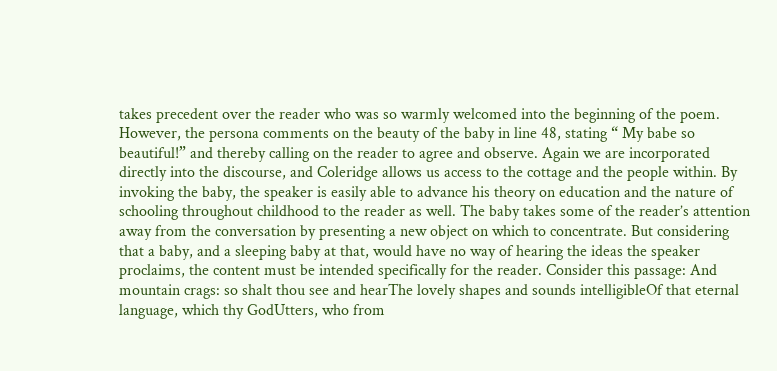takes precedent over the reader who was so warmly welcomed into the beginning of the poem. However, the persona comments on the beauty of the baby in line 48, stating “ My babe so beautiful!” and thereby calling on the reader to agree and observe. Again we are incorporated directly into the discourse, and Coleridge allows us access to the cottage and the people within. By invoking the baby, the speaker is easily able to advance his theory on education and the nature of schooling throughout childhood to the reader as well. The baby takes some of the reader’s attention away from the conversation by presenting a new object on which to concentrate. But considering that a baby, and a sleeping baby at that, would have no way of hearing the ideas the speaker proclaims, the content must be intended specifically for the reader. Consider this passage: And mountain crags: so shalt thou see and hearThe lovely shapes and sounds intelligibleOf that eternal language, which thy GodUtters, who from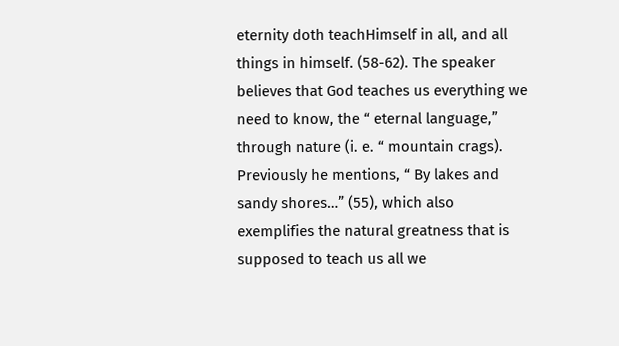eternity doth teachHimself in all, and all things in himself. (58-62). The speaker believes that God teaches us everything we need to know, the “ eternal language,” through nature (i. e. “ mountain crags). Previously he mentions, “ By lakes and sandy shores…” (55), which also exemplifies the natural greatness that is supposed to teach us all we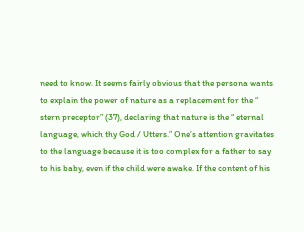need to know. It seems fairly obvious that the persona wants to explain the power of nature as a replacement for the “ stern preceptor” (37), declaring that nature is the “ eternal language, which thy God / Utters.” One’s attention gravitates to the language because it is too complex for a father to say to his baby, even if the child were awake. If the content of his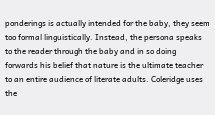ponderings is actually intended for the baby, they seem too formal linguistically. Instead, the persona speaks to the reader through the baby and in so doing forwards his belief that nature is the ultimate teacher to an entire audience of literate adults. Coleridge uses the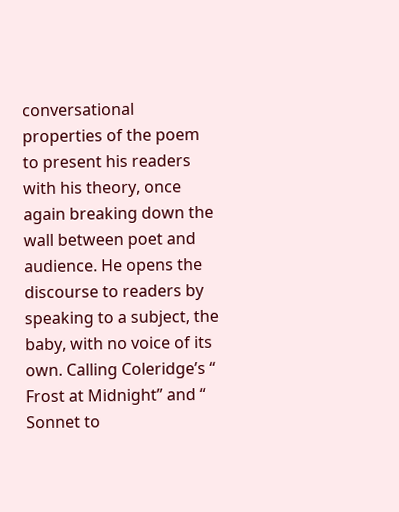conversational properties of the poem to present his readers with his theory, once again breaking down the wall between poet and audience. He opens the discourse to readers by speaking to a subject, the baby, with no voice of its own. Calling Coleridge’s “ Frost at Midnight” and “ Sonnet to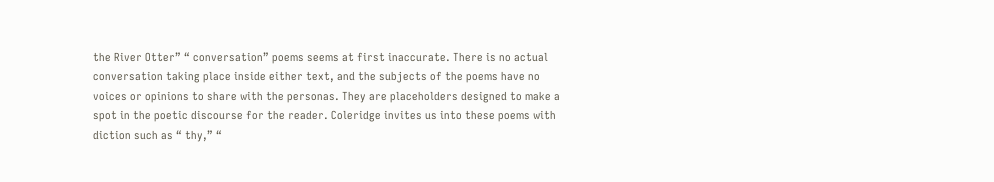the River Otter” “ conversation” poems seems at first inaccurate. There is no actual conversation taking place inside either text, and the subjects of the poems have no voices or opinions to share with the personas. They are placeholders designed to make a spot in the poetic discourse for the reader. Coleridge invites us into these poems with diction such as “ thy,” “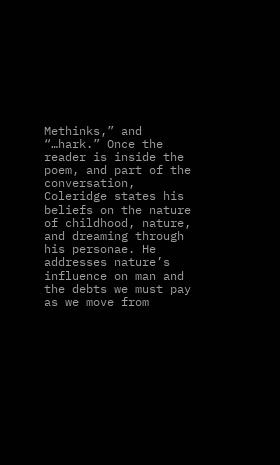Methinks,” and “…hark.” Once the reader is inside the poem, and part of the conversation, Coleridge states his beliefs on the nature of childhood, nature, and dreaming through his personae. He addresses nature’s influence on man and the debts we must pay as we move from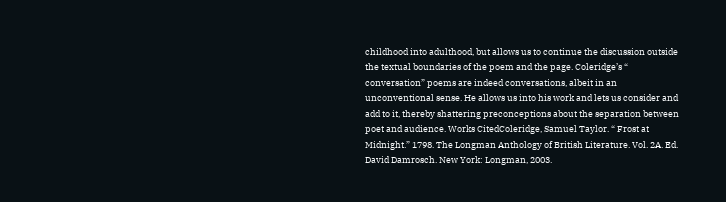childhood into adulthood, but allows us to continue the discussion outside the textual boundaries of the poem and the page. Coleridge’s “ conversation” poems are indeed conversations, albeit in an unconventional sense. He allows us into his work and lets us consider and add to it, thereby shattering preconceptions about the separation between poet and audience. Works CitedColeridge, Samuel Taylor. “ Frost at Midnight.” 1798. The Longman Anthology of British Literature. Vol. 2A. Ed. David Damrosch. New York: Longman, 2003.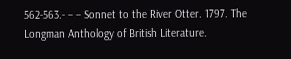562-563.- – – Sonnet to the River Otter. 1797. The Longman Anthology of British Literature.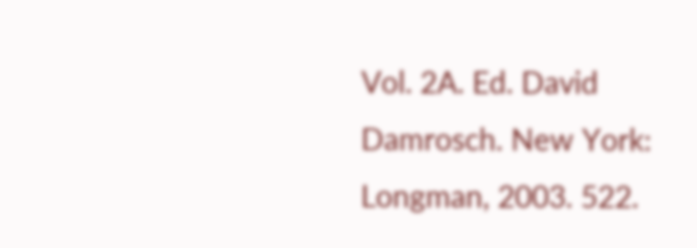Vol. 2A. Ed. David Damrosch. New York: Longman, 2003. 522.